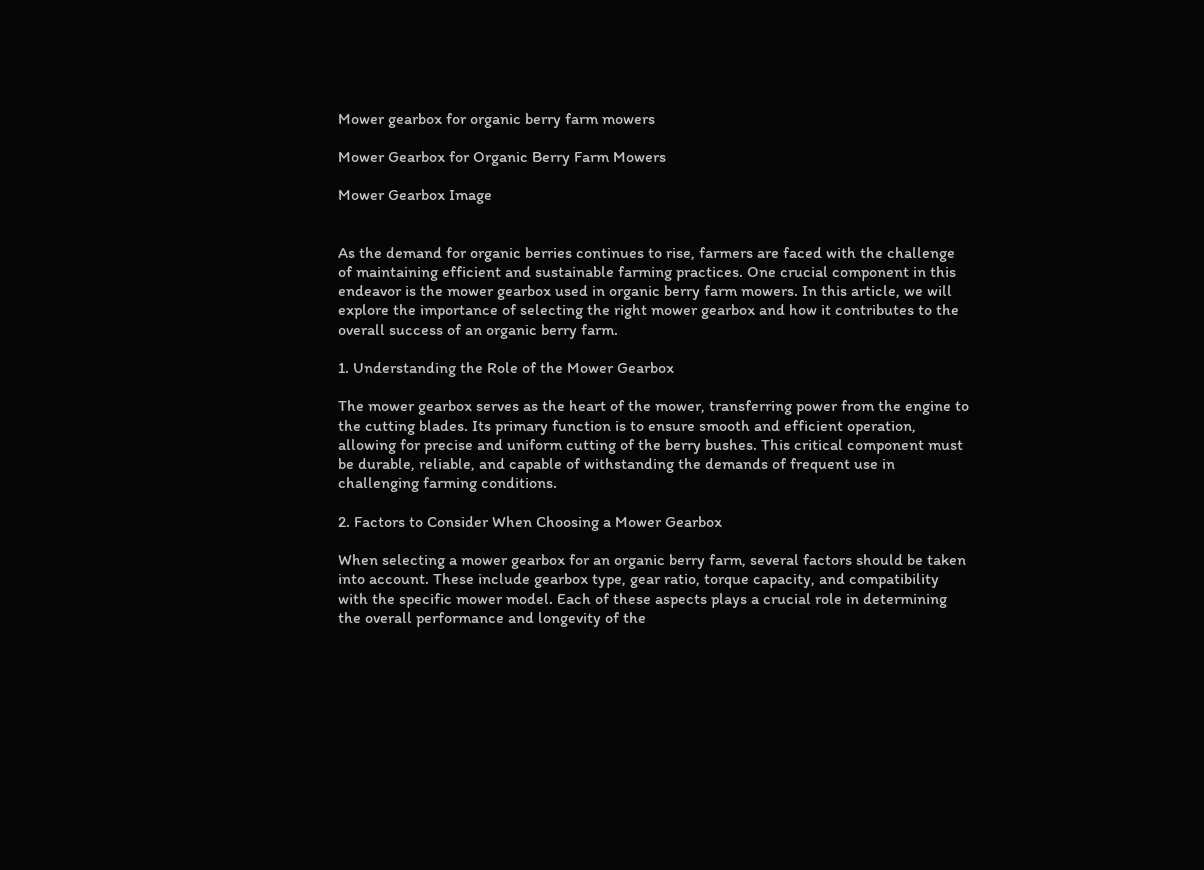Mower gearbox for organic berry farm mowers

Mower Gearbox for Organic Berry Farm Mowers

Mower Gearbox Image


As the demand for organic berries continues to rise, farmers are faced with the challenge of maintaining efficient and sustainable farming practices. One crucial component in this endeavor is the mower gearbox used in organic berry farm mowers. In this article, we will explore the importance of selecting the right mower gearbox and how it contributes to the overall success of an organic berry farm.

1. Understanding the Role of the Mower Gearbox

The mower gearbox serves as the heart of the mower, transferring power from the engine to the cutting blades. Its primary function is to ensure smooth and efficient operation, allowing for precise and uniform cutting of the berry bushes. This critical component must be durable, reliable, and capable of withstanding the demands of frequent use in challenging farming conditions.

2. Factors to Consider When Choosing a Mower Gearbox

When selecting a mower gearbox for an organic berry farm, several factors should be taken into account. These include gearbox type, gear ratio, torque capacity, and compatibility with the specific mower model. Each of these aspects plays a crucial role in determining the overall performance and longevity of the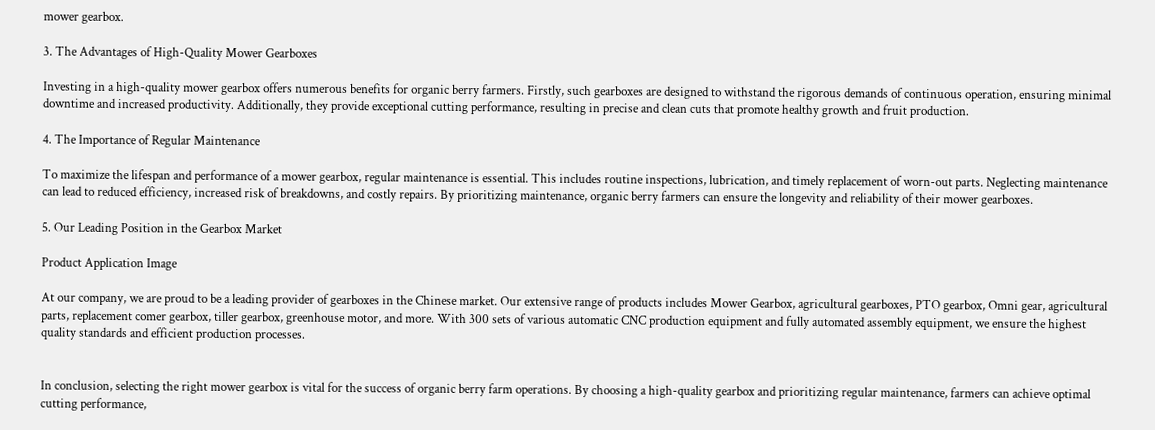mower gearbox.

3. The Advantages of High-Quality Mower Gearboxes

Investing in a high-quality mower gearbox offers numerous benefits for organic berry farmers. Firstly, such gearboxes are designed to withstand the rigorous demands of continuous operation, ensuring minimal downtime and increased productivity. Additionally, they provide exceptional cutting performance, resulting in precise and clean cuts that promote healthy growth and fruit production.

4. The Importance of Regular Maintenance

To maximize the lifespan and performance of a mower gearbox, regular maintenance is essential. This includes routine inspections, lubrication, and timely replacement of worn-out parts. Neglecting maintenance can lead to reduced efficiency, increased risk of breakdowns, and costly repairs. By prioritizing maintenance, organic berry farmers can ensure the longevity and reliability of their mower gearboxes.

5. Our Leading Position in the Gearbox Market

Product Application Image

At our company, we are proud to be a leading provider of gearboxes in the Chinese market. Our extensive range of products includes Mower Gearbox, agricultural gearboxes, PTO gearbox, Omni gear, agricultural parts, replacement comer gearbox, tiller gearbox, greenhouse motor, and more. With 300 sets of various automatic CNC production equipment and fully automated assembly equipment, we ensure the highest quality standards and efficient production processes.


In conclusion, selecting the right mower gearbox is vital for the success of organic berry farm operations. By choosing a high-quality gearbox and prioritizing regular maintenance, farmers can achieve optimal cutting performance,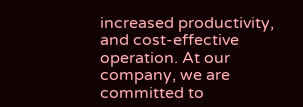increased productivity, and cost-effective operation. At our company, we are committed to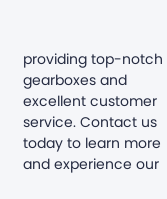providing top-notch gearboxes and excellent customer service. Contact us today to learn more and experience our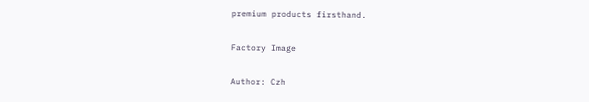premium products firsthand.

Factory Image

Author: Czh